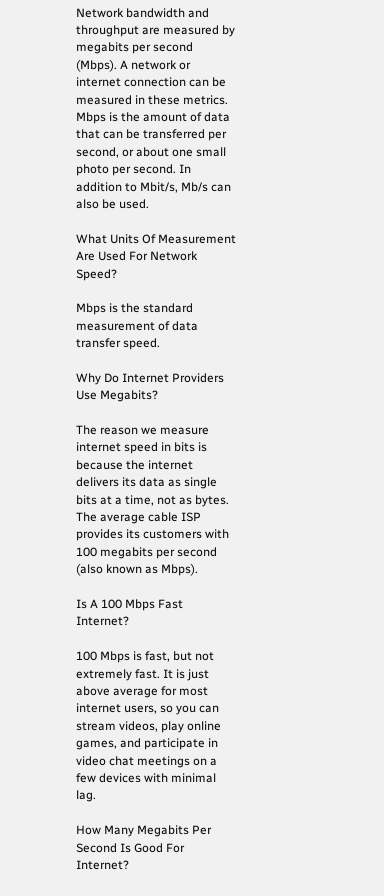Network bandwidth and throughput are measured by megabits per second (Mbps). A network or internet connection can be measured in these metrics. Mbps is the amount of data that can be transferred per second, or about one small photo per second. In addition to Mbit/s, Mb/s can also be used.

What Units Of Measurement Are Used For Network Speed?

Mbps is the standard measurement of data transfer speed.

Why Do Internet Providers Use Megabits?

The reason we measure internet speed in bits is because the internet delivers its data as single bits at a time, not as bytes. The average cable ISP provides its customers with 100 megabits per second (also known as Mbps).

Is A 100 Mbps Fast Internet?

100 Mbps is fast, but not extremely fast. It is just above average for most internet users, so you can stream videos, play online games, and participate in video chat meetings on a few devices with minimal lag.

How Many Megabits Per Second Is Good For Internet?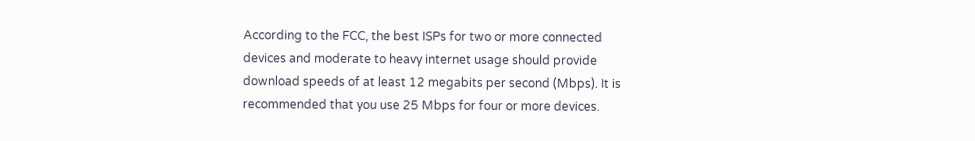According to the FCC, the best ISPs for two or more connected devices and moderate to heavy internet usage should provide download speeds of at least 12 megabits per second (Mbps). It is recommended that you use 25 Mbps for four or more devices.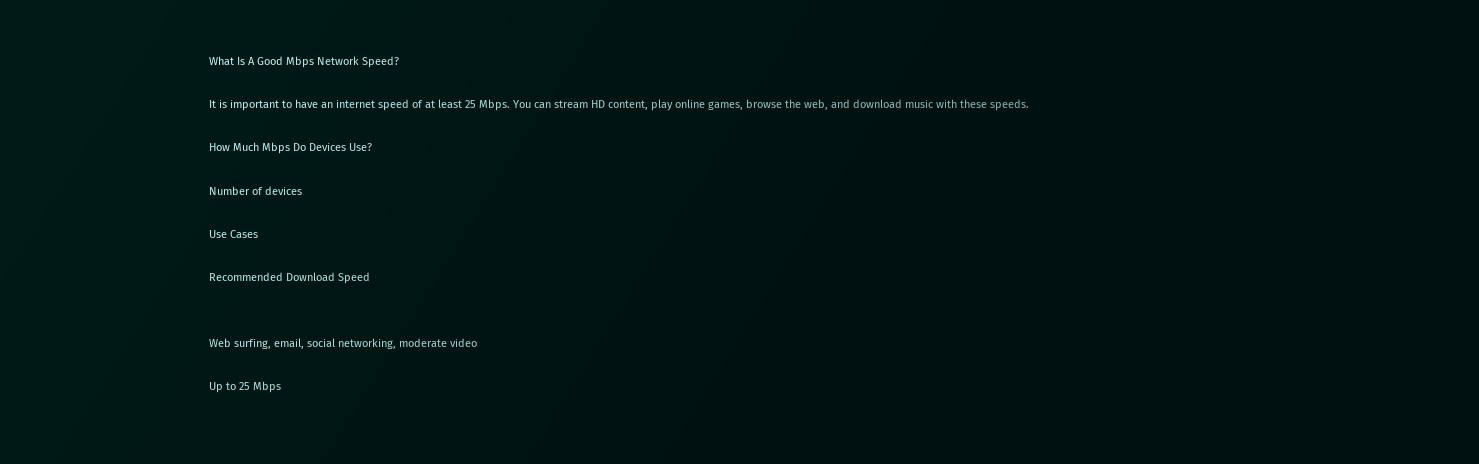What Is A Good Mbps Network Speed?

It is important to have an internet speed of at least 25 Mbps. You can stream HD content, play online games, browse the web, and download music with these speeds.

How Much Mbps Do Devices Use?

Number of devices

Use Cases

Recommended Download Speed


Web surfing, email, social networking, moderate video

Up to 25 Mbps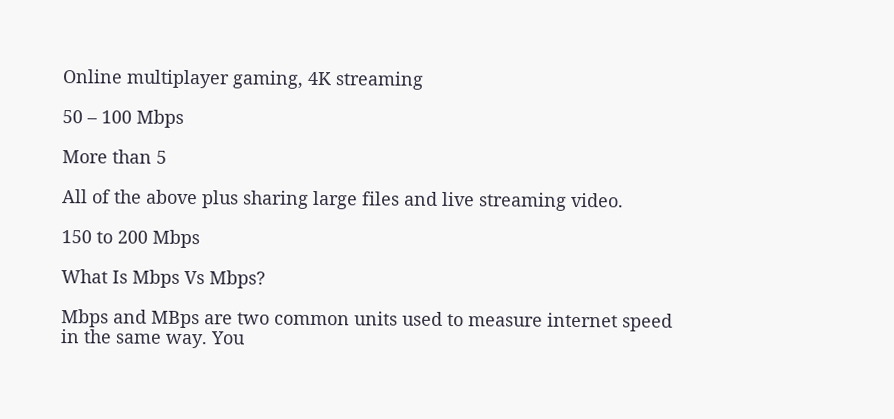Online multiplayer gaming, 4K streaming

50 – 100 Mbps

More than 5

All of the above plus sharing large files and live streaming video.

150 to 200 Mbps

What Is Mbps Vs Mbps?

Mbps and MBps are two common units used to measure internet speed in the same way. You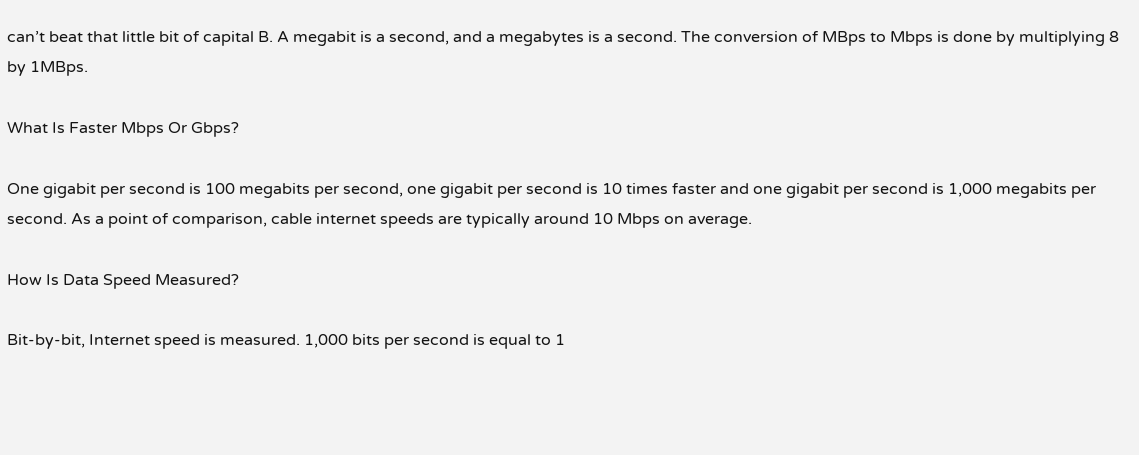can’t beat that little bit of capital B. A megabit is a second, and a megabytes is a second. The conversion of MBps to Mbps is done by multiplying 8 by 1MBps.

What Is Faster Mbps Or Gbps?

One gigabit per second is 100 megabits per second, one gigabit per second is 10 times faster and one gigabit per second is 1,000 megabits per second. As a point of comparison, cable internet speeds are typically around 10 Mbps on average.

How Is Data Speed Measured?

Bit-by-bit, Internet speed is measured. 1,000 bits per second is equal to 1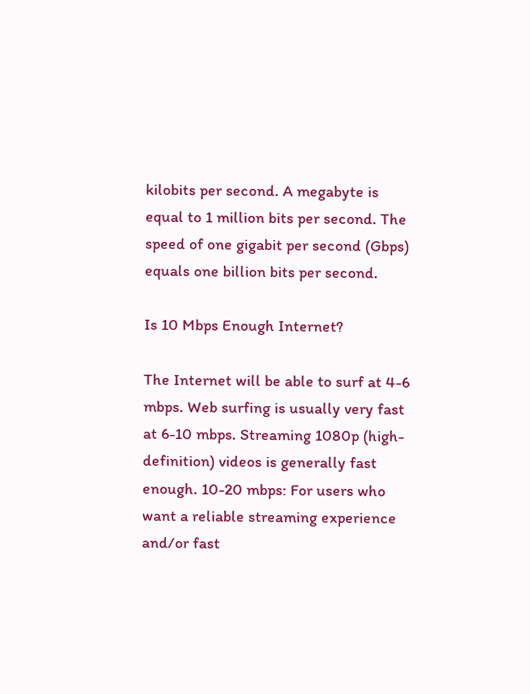kilobits per second. A megabyte is equal to 1 million bits per second. The speed of one gigabit per second (Gbps) equals one billion bits per second.

Is 10 Mbps Enough Internet?

The Internet will be able to surf at 4-6 mbps. Web surfing is usually very fast at 6-10 mbps. Streaming 1080p (high-definition) videos is generally fast enough. 10-20 mbps: For users who want a reliable streaming experience and/or fast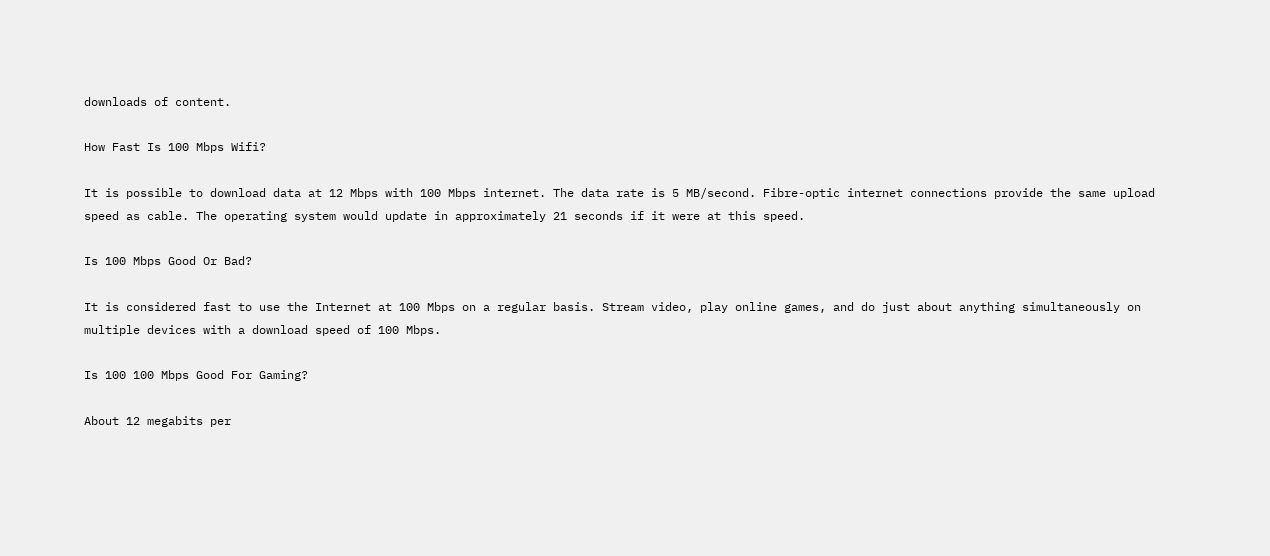downloads of content.

How Fast Is 100 Mbps Wifi?

It is possible to download data at 12 Mbps with 100 Mbps internet. The data rate is 5 MB/second. Fibre-optic internet connections provide the same upload speed as cable. The operating system would update in approximately 21 seconds if it were at this speed.

Is 100 Mbps Good Or Bad?

It is considered fast to use the Internet at 100 Mbps on a regular basis. Stream video, play online games, and do just about anything simultaneously on multiple devices with a download speed of 100 Mbps.

Is 100 100 Mbps Good For Gaming?

About 12 megabits per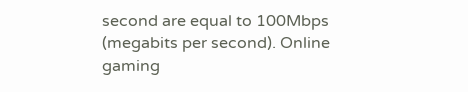second are equal to 100Mbps (megabits per second). Online gaming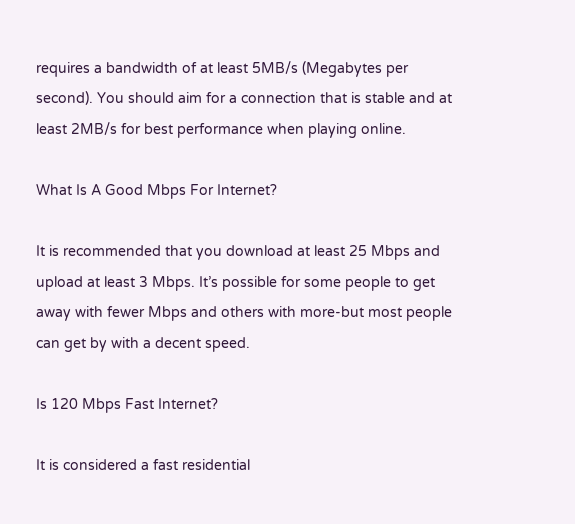requires a bandwidth of at least 5MB/s (Megabytes per second). You should aim for a connection that is stable and at least 2MB/s for best performance when playing online.

What Is A Good Mbps For Internet?

It is recommended that you download at least 25 Mbps and upload at least 3 Mbps. It’s possible for some people to get away with fewer Mbps and others with more-but most people can get by with a decent speed.

Is 120 Mbps Fast Internet?

It is considered a fast residential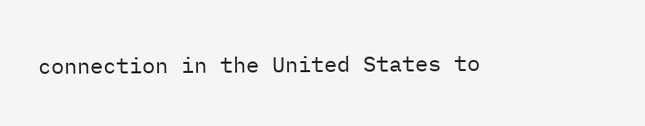connection in the United States to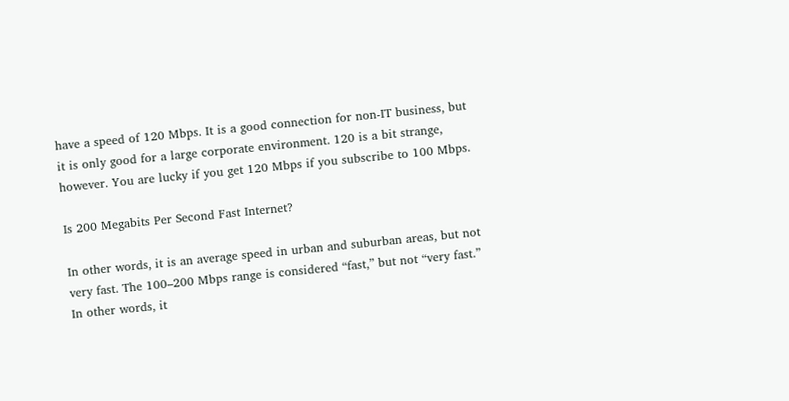have a speed of 120 Mbps. It is a good connection for non-IT business, but it is only good for a large corporate environment. 120 is a bit strange, however. You are lucky if you get 120 Mbps if you subscribe to 100 Mbps.

Is 200 Megabits Per Second Fast Internet?

In other words, it is an average speed in urban and suburban areas, but not very fast. The 100–200 Mbps range is considered “fast,” but not “very fast.” In other words, it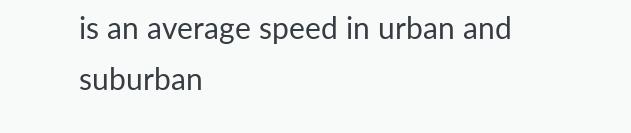is an average speed in urban and suburban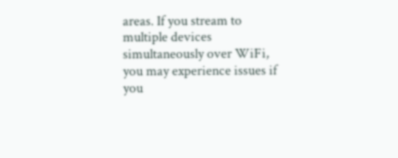areas. If you stream to multiple devices simultaneously over WiFi, you may experience issues if you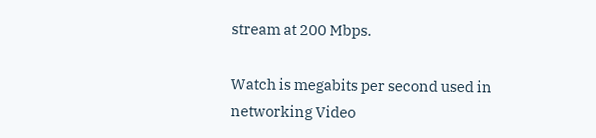stream at 200 Mbps.

Watch is megabits per second used in networking Video